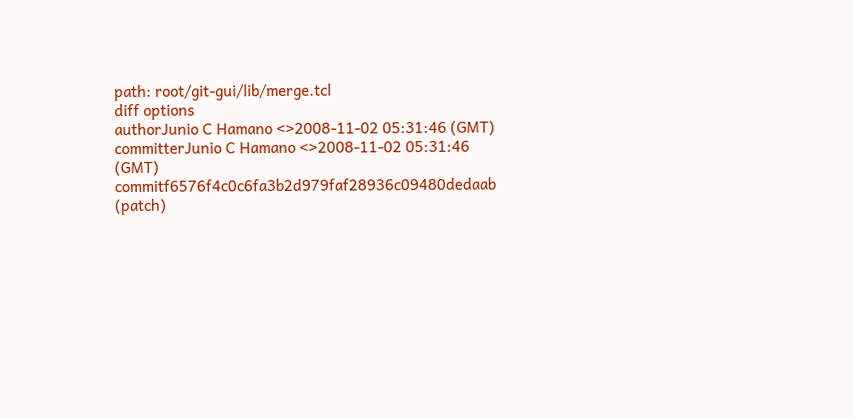path: root/git-gui/lib/merge.tcl
diff options
authorJunio C Hamano <>2008-11-02 05:31:46 (GMT)
committerJunio C Hamano <>2008-11-02 05:31:46 (GMT)
commitf6576f4c0c6fa3b2d979faf28936c09480dedaab (patch)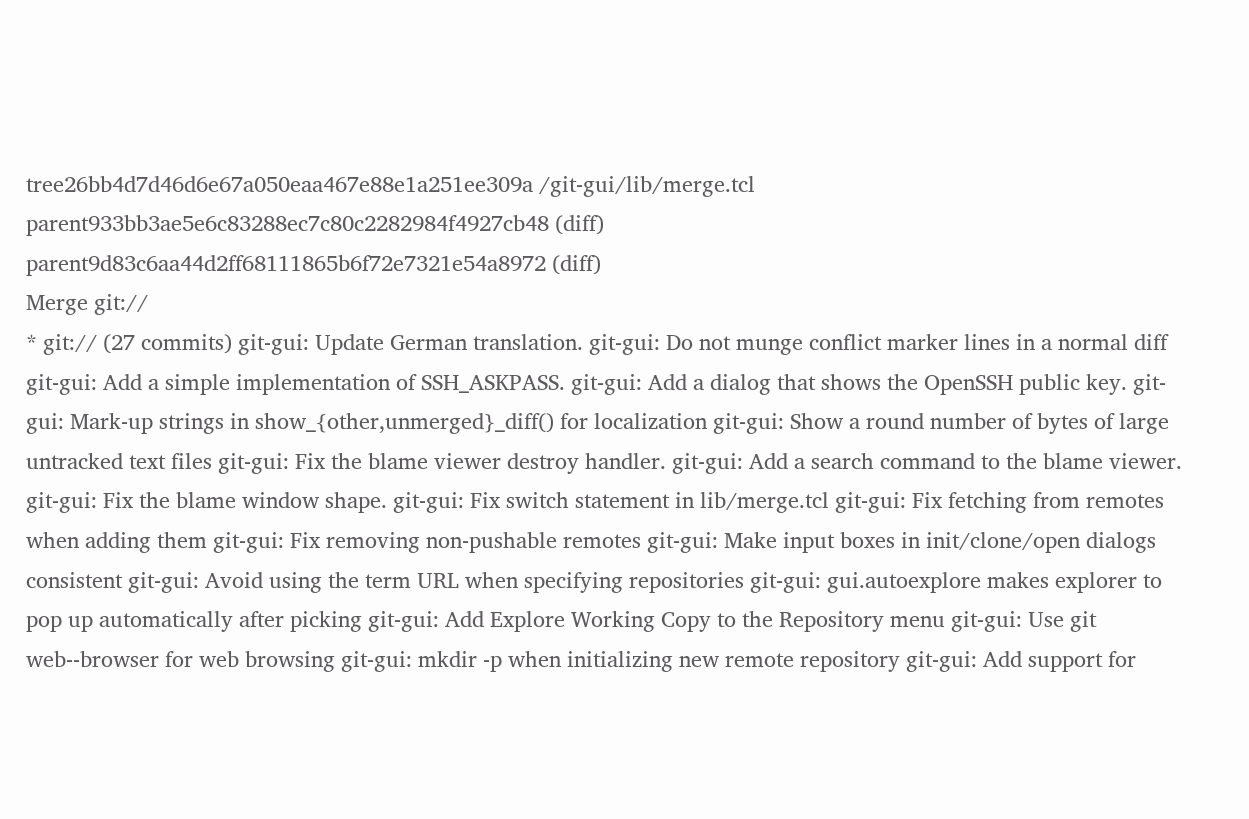tree26bb4d7d46d6e67a050eaa467e88e1a251ee309a /git-gui/lib/merge.tcl
parent933bb3ae5e6c83288ec7c80c2282984f4927cb48 (diff)
parent9d83c6aa44d2ff68111865b6f72e7321e54a8972 (diff)
Merge git://
* git:// (27 commits) git-gui: Update German translation. git-gui: Do not munge conflict marker lines in a normal diff git-gui: Add a simple implementation of SSH_ASKPASS. git-gui: Add a dialog that shows the OpenSSH public key. git-gui: Mark-up strings in show_{other,unmerged}_diff() for localization git-gui: Show a round number of bytes of large untracked text files git-gui: Fix the blame viewer destroy handler. git-gui: Add a search command to the blame viewer. git-gui: Fix the blame window shape. git-gui: Fix switch statement in lib/merge.tcl git-gui: Fix fetching from remotes when adding them git-gui: Fix removing non-pushable remotes git-gui: Make input boxes in init/clone/open dialogs consistent git-gui: Avoid using the term URL when specifying repositories git-gui: gui.autoexplore makes explorer to pop up automatically after picking git-gui: Add Explore Working Copy to the Repository menu git-gui: Use git web--browser for web browsing git-gui: mkdir -p when initializing new remote repository git-gui: Add support for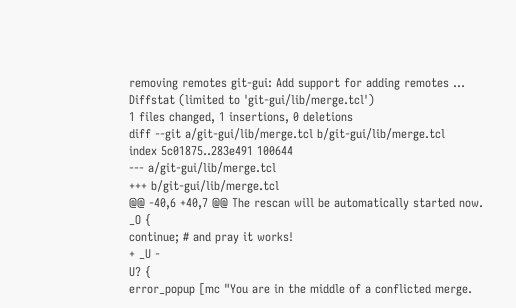removing remotes git-gui: Add support for adding remotes ...
Diffstat (limited to 'git-gui/lib/merge.tcl')
1 files changed, 1 insertions, 0 deletions
diff --git a/git-gui/lib/merge.tcl b/git-gui/lib/merge.tcl
index 5c01875..283e491 100644
--- a/git-gui/lib/merge.tcl
+++ b/git-gui/lib/merge.tcl
@@ -40,6 +40,7 @@ The rescan will be automatically started now.
_O {
continue; # and pray it works!
+ _U -
U? {
error_popup [mc "You are in the middle of a conflicted merge.